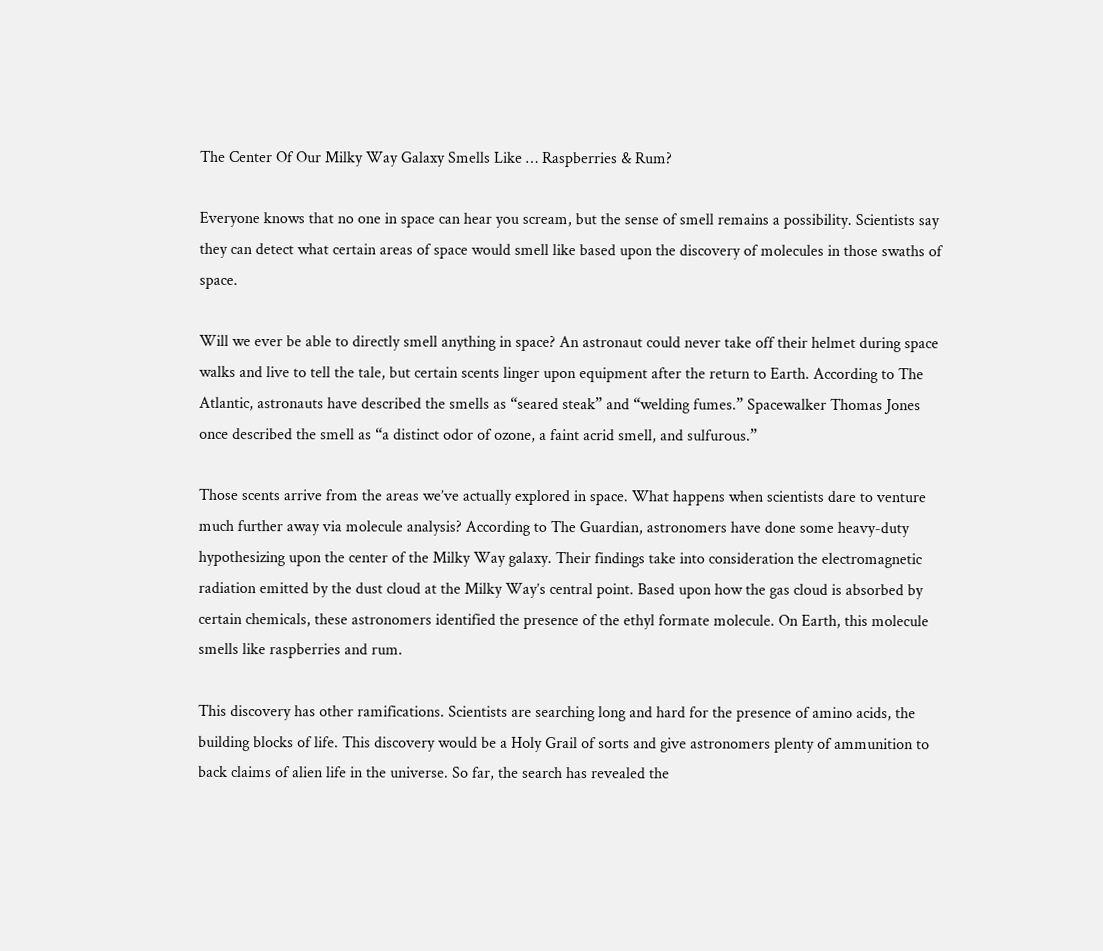The Center Of Our Milky Way Galaxy Smells Like … Raspberries & Rum?

Everyone knows that no one in space can hear you scream, but the sense of smell remains a possibility. Scientists say they can detect what certain areas of space would smell like based upon the discovery of molecules in those swaths of space.

Will we ever be able to directly smell anything in space? An astronaut could never take off their helmet during space walks and live to tell the tale, but certain scents linger upon equipment after the return to Earth. According to The Atlantic, astronauts have described the smells as “seared steak” and “welding fumes.” Spacewalker Thomas Jones once described the smell as “a distinct odor of ozone, a faint acrid smell, and sulfurous.”

Those scents arrive from the areas we’ve actually explored in space. What happens when scientists dare to venture much further away via molecule analysis? According to The Guardian, astronomers have done some heavy-duty hypothesizing upon the center of the Milky Way galaxy. Their findings take into consideration the electromagnetic radiation emitted by the dust cloud at the Milky Way’s central point. Based upon how the gas cloud is absorbed by certain chemicals, these astronomers identified the presence of the ethyl formate molecule. On Earth, this molecule smells like raspberries and rum.

This discovery has other ramifications. Scientists are searching long and hard for the presence of amino acids, the building blocks of life. This discovery would be a Holy Grail of sorts and give astronomers plenty of ammunition to back claims of alien life in the universe. So far, the search has revealed the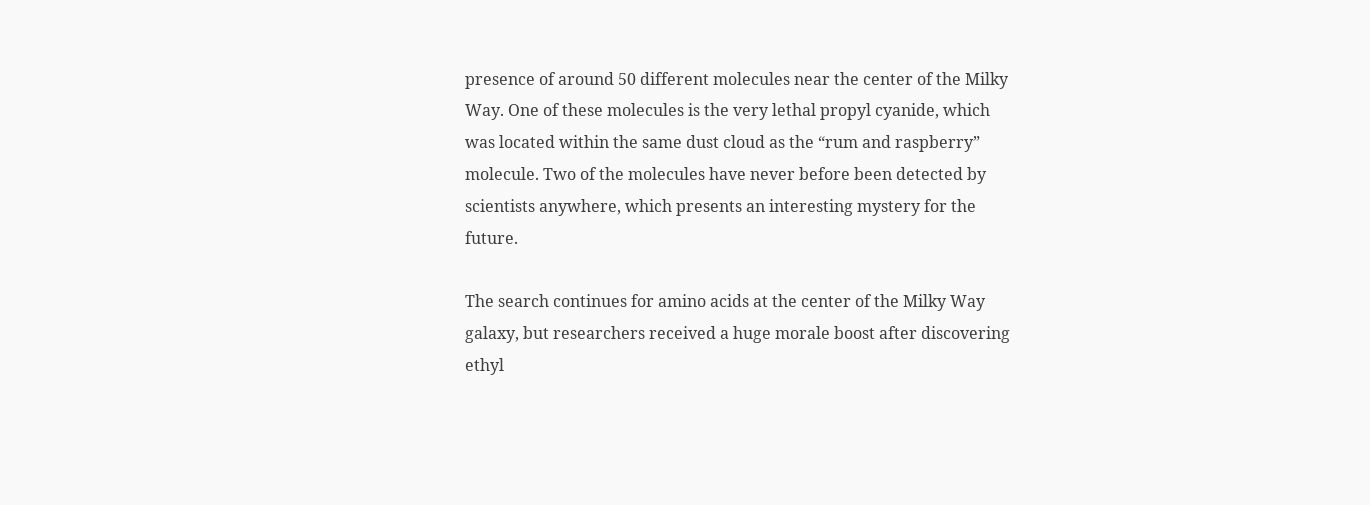presence of around 50 different molecules near the center of the Milky Way. One of these molecules is the very lethal propyl cyanide, which was located within the same dust cloud as the “rum and raspberry” molecule. Two of the molecules have never before been detected by scientists anywhere, which presents an interesting mystery for the future.

The search continues for amino acids at the center of the Milky Way galaxy, but researchers received a huge morale boost after discovering ethyl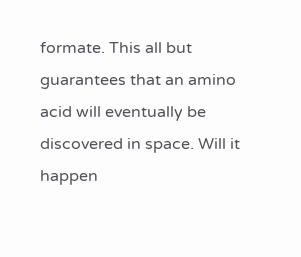formate. This all but guarantees that an amino acid will eventually be discovered in space. Will it happen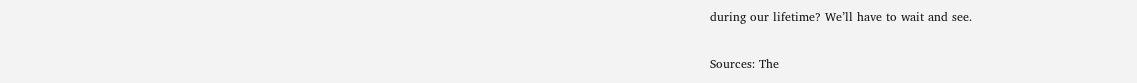during our lifetime? We’ll have to wait and see.

Sources: The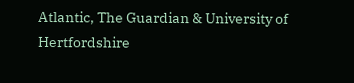Atlantic, The Guardian & University of Hertfordshire